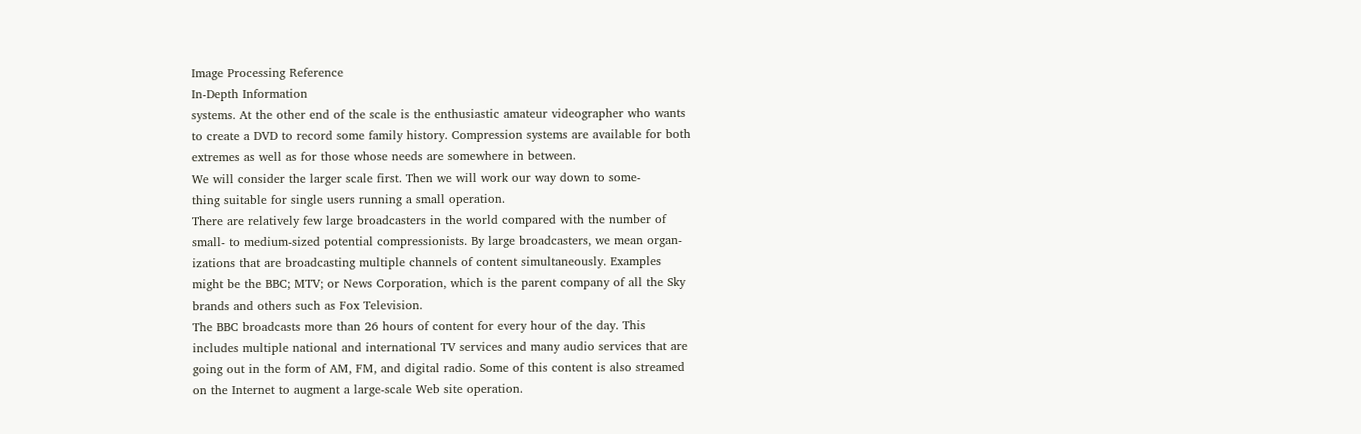Image Processing Reference
In-Depth Information
systems. At the other end of the scale is the enthusiastic amateur videographer who wants
to create a DVD to record some family history. Compression systems are available for both
extremes as well as for those whose needs are somewhere in between.
We will consider the larger scale first. Then we will work our way down to some-
thing suitable for single users running a small operation.
There are relatively few large broadcasters in the world compared with the number of
small- to medium-sized potential compressionists. By large broadcasters, we mean organ-
izations that are broadcasting multiple channels of content simultaneously. Examples
might be the BBC; MTV; or News Corporation, which is the parent company of all the Sky
brands and others such as Fox Television.
The BBC broadcasts more than 26 hours of content for every hour of the day. This
includes multiple national and international TV services and many audio services that are
going out in the form of AM, FM, and digital radio. Some of this content is also streamed
on the Internet to augment a large-scale Web site operation.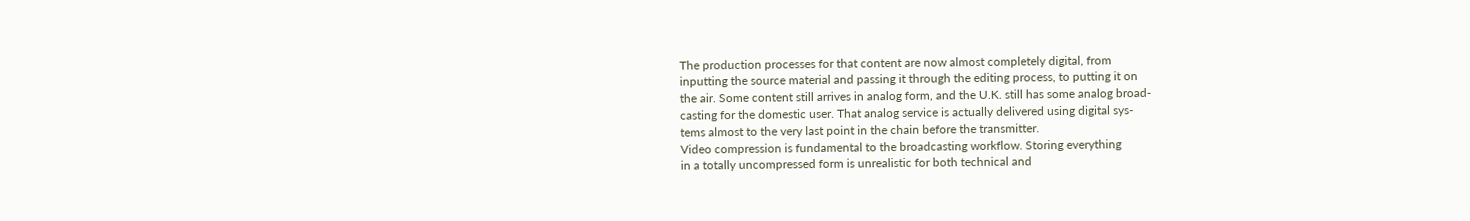The production processes for that content are now almost completely digital, from
inputting the source material and passing it through the editing process, to putting it on
the air. Some content still arrives in analog form, and the U.K. still has some analog broad-
casting for the domestic user. That analog service is actually delivered using digital sys-
tems almost to the very last point in the chain before the transmitter.
Video compression is fundamental to the broadcasting workflow. Storing everything
in a totally uncompressed form is unrealistic for both technical and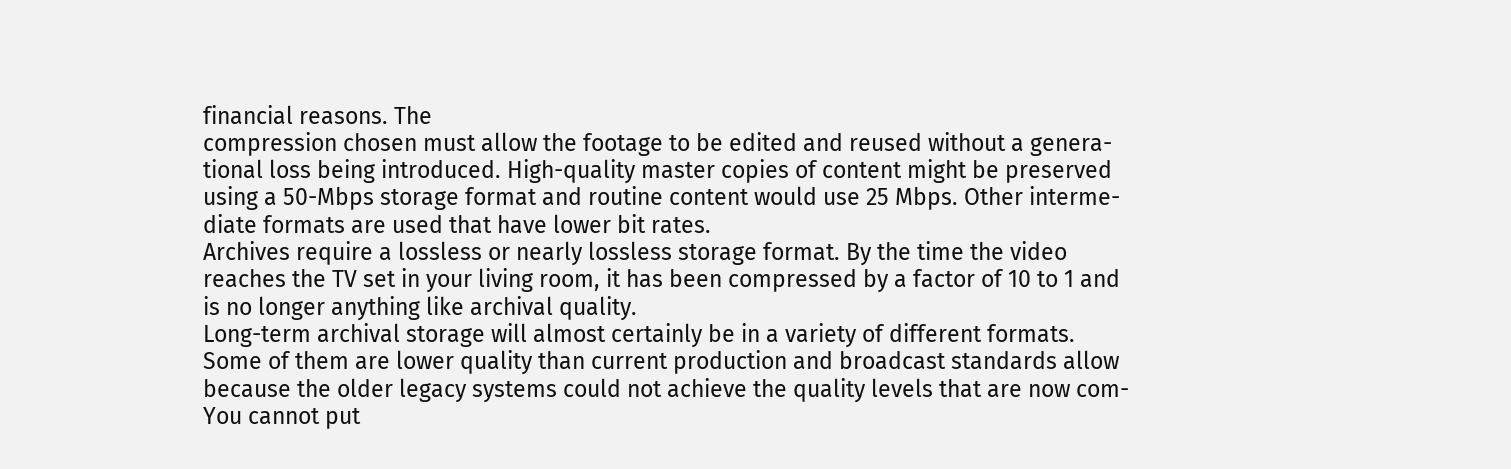financial reasons. The
compression chosen must allow the footage to be edited and reused without a genera-
tional loss being introduced. High-quality master copies of content might be preserved
using a 50-Mbps storage format and routine content would use 25 Mbps. Other interme-
diate formats are used that have lower bit rates.
Archives require a lossless or nearly lossless storage format. By the time the video
reaches the TV set in your living room, it has been compressed by a factor of 10 to 1 and
is no longer anything like archival quality.
Long-term archival storage will almost certainly be in a variety of different formats.
Some of them are lower quality than current production and broadcast standards allow
because the older legacy systems could not achieve the quality levels that are now com-
You cannot put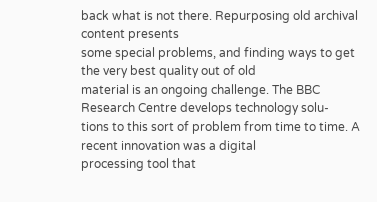back what is not there. Repurposing old archival content presents
some special problems, and finding ways to get the very best quality out of old
material is an ongoing challenge. The BBC Research Centre develops technology solu-
tions to this sort of problem from time to time. A recent innovation was a digital
processing tool that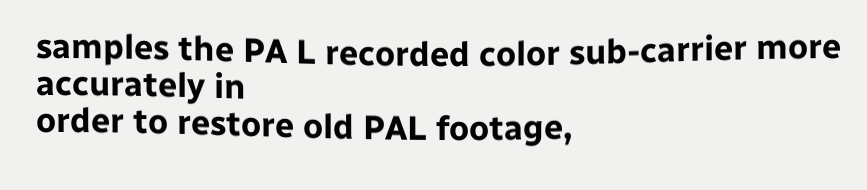samples the PA L recorded color sub-carrier more accurately in
order to restore old PAL footage,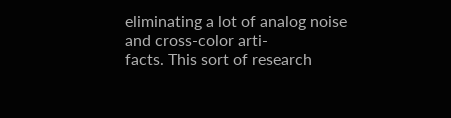eliminating a lot of analog noise and cross-color arti-
facts. This sort of research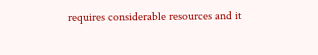requires considerable resources and it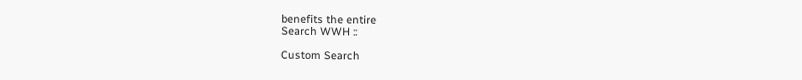benefits the entire
Search WWH ::

Custom Search